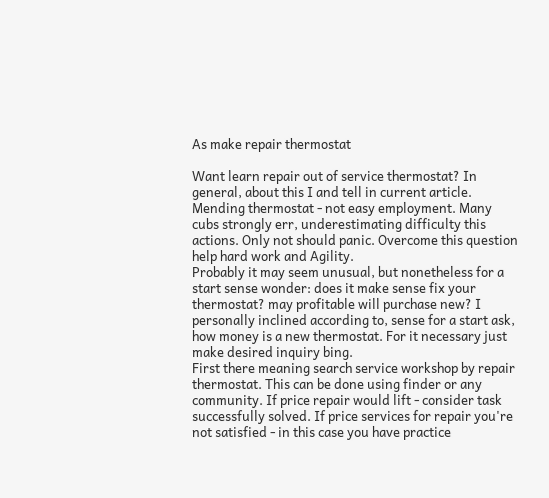As make repair thermostat

Want learn repair out of service thermostat? In general, about this I and tell in current article.
Mending thermostat - not easy employment. Many cubs strongly err, underestimating difficulty this actions. Only not should panic. Overcome this question help hard work and Agility.
Probably it may seem unusual, but nonetheless for a start sense wonder: does it make sense fix your thermostat? may profitable will purchase new? I personally inclined according to, sense for a start ask, how money is a new thermostat. For it necessary just make desired inquiry bing.
First there meaning search service workshop by repair thermostat. This can be done using finder or any community. If price repair would lift - consider task successfully solved. If price services for repair you're not satisfied - in this case you have practice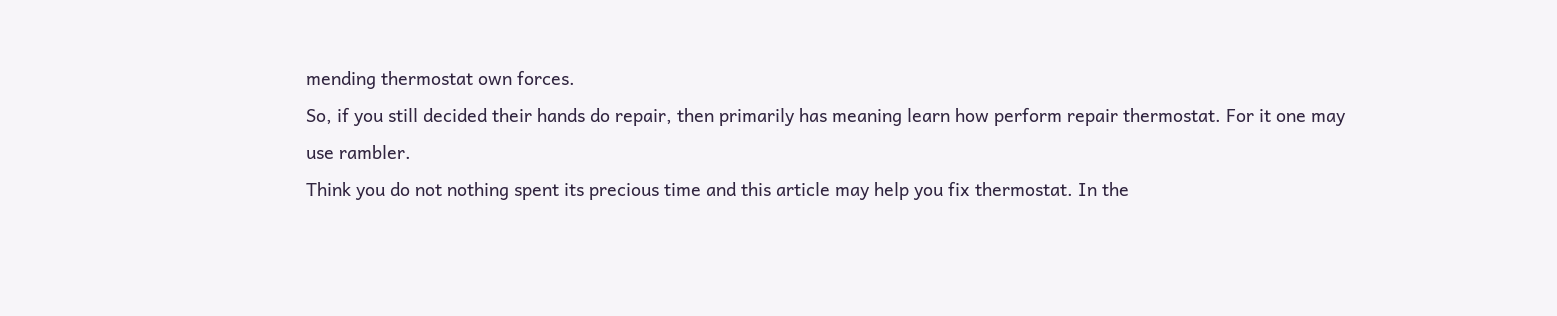mending thermostat own forces.
So, if you still decided their hands do repair, then primarily has meaning learn how perform repair thermostat. For it one may use rambler.
Think you do not nothing spent its precious time and this article may help you fix thermostat. In the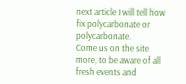next article I will tell how fix polycarbonate or polycarbonate.
Come us on the site more, to be aware of all fresh events and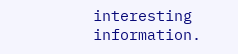interesting information.